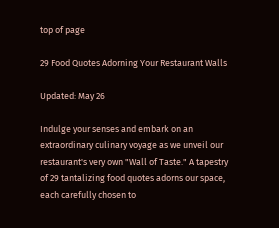top of page

29 Food Quotes Adorning Your Restaurant Walls

Updated: May 26

Indulge your senses and embark on an extraordinary culinary voyage as we unveil our restaurant's very own "Wall of Taste." A tapestry of 29 tantalizing food quotes adorns our space, each carefully chosen to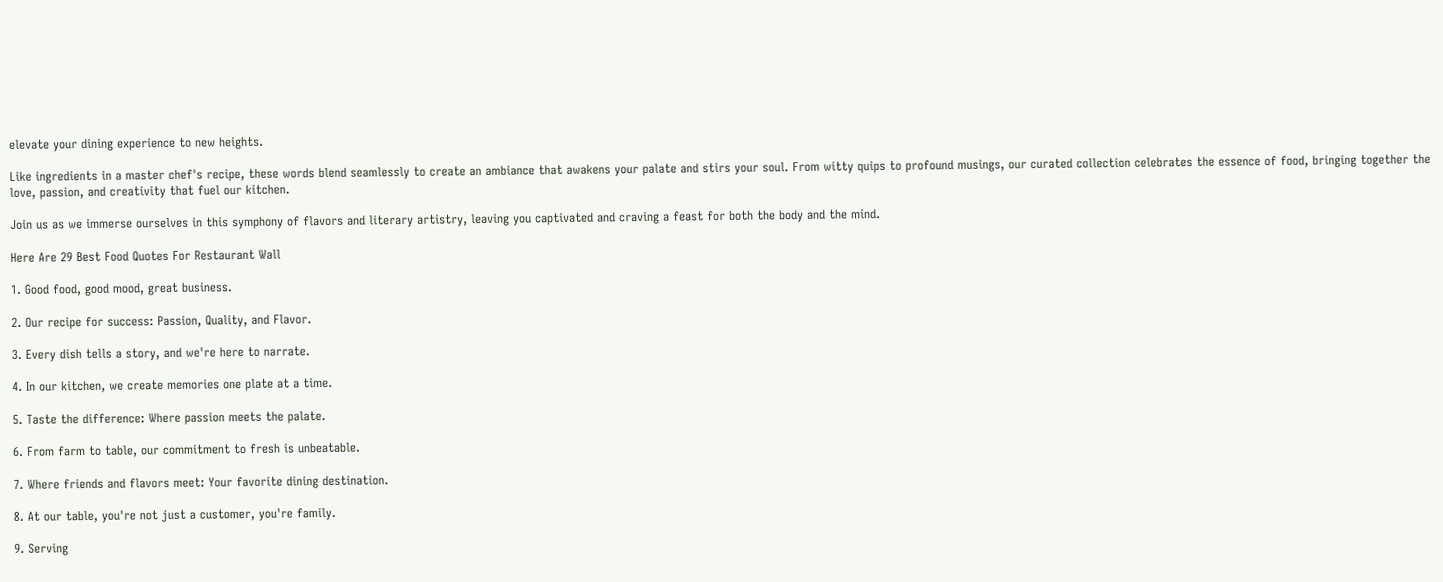elevate your dining experience to new heights.

Like ingredients in a master chef's recipe, these words blend seamlessly to create an ambiance that awakens your palate and stirs your soul. From witty quips to profound musings, our curated collection celebrates the essence of food, bringing together the love, passion, and creativity that fuel our kitchen.

Join us as we immerse ourselves in this symphony of flavors and literary artistry, leaving you captivated and craving a feast for both the body and the mind.

Here Are 29 Best Food Quotes For Restaurant Wall

1. Good food, good mood, great business.

2. Our recipe for success: Passion, Quality, and Flavor.

3. Every dish tells a story, and we're here to narrate.

4. In our kitchen, we create memories one plate at a time.

5. Taste the difference: Where passion meets the palate.

6. From farm to table, our commitment to fresh is unbeatable.

7. Where friends and flavors meet: Your favorite dining destination.

8. At our table, you're not just a customer, you're family.

9. Serving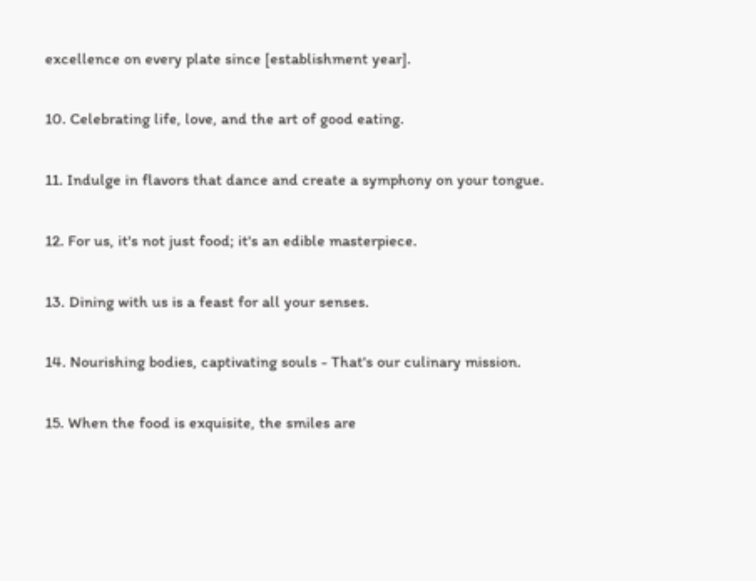excellence on every plate since [establishment year].

10. Celebrating life, love, and the art of good eating.

11. Indulge in flavors that dance and create a symphony on your tongue.

12. For us, it's not just food; it's an edible masterpiece.

13. Dining with us is a feast for all your senses.

14. Nourishing bodies, captivating souls - That's our culinary mission.

15. When the food is exquisite, the smiles are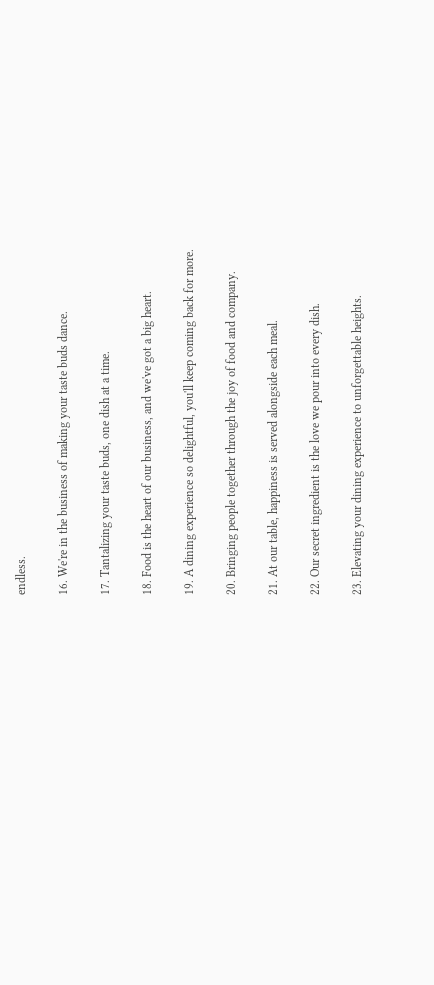endless.

16. We're in the business of making your taste buds dance.

17. Tantalizing your taste buds, one dish at a time.

18. Food is the heart of our business, and we've got a big heart.

19. A dining experience so delightful, you'll keep coming back for more.

20. Bringing people together through the joy of food and company.

21. At our table, happiness is served alongside each meal.

22. Our secret ingredient is the love we pour into every dish.

23. Elevating your dining experience to unforgettable heights.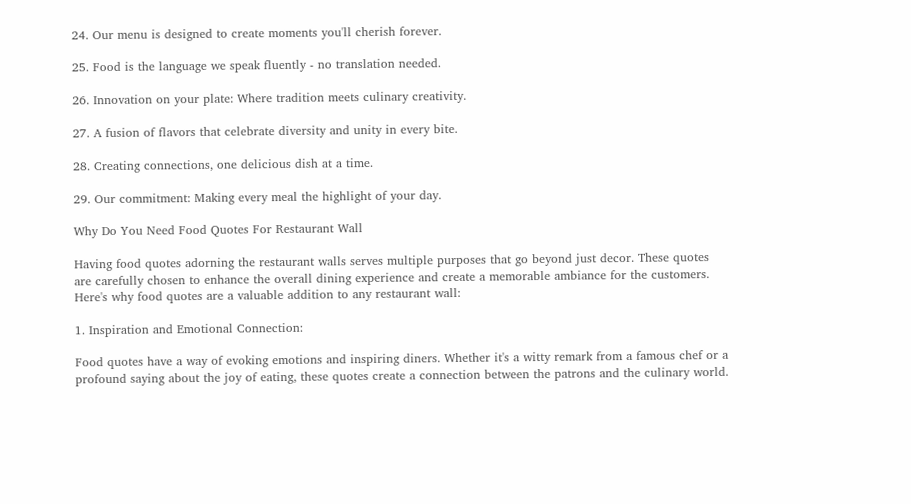24. Our menu is designed to create moments you'll cherish forever.

25. Food is the language we speak fluently - no translation needed.

26. Innovation on your plate: Where tradition meets culinary creativity.

27. A fusion of flavors that celebrate diversity and unity in every bite.

28. Creating connections, one delicious dish at a time.

29. Our commitment: Making every meal the highlight of your day.

Why Do You Need Food Quotes For Restaurant Wall

Having food quotes adorning the restaurant walls serves multiple purposes that go beyond just decor. These quotes are carefully chosen to enhance the overall dining experience and create a memorable ambiance for the customers. Here's why food quotes are a valuable addition to any restaurant wall:

1. Inspiration and Emotional Connection:

Food quotes have a way of evoking emotions and inspiring diners. Whether it's a witty remark from a famous chef or a profound saying about the joy of eating, these quotes create a connection between the patrons and the culinary world.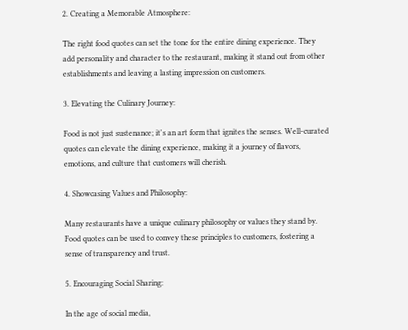2. Creating a Memorable Atmosphere:

The right food quotes can set the tone for the entire dining experience. They add personality and character to the restaurant, making it stand out from other establishments and leaving a lasting impression on customers.

3. Elevating the Culinary Journey:

Food is not just sustenance; it's an art form that ignites the senses. Well-curated quotes can elevate the dining experience, making it a journey of flavors, emotions, and culture that customers will cherish.

4. Showcasing Values and Philosophy:

Many restaurants have a unique culinary philosophy or values they stand by. Food quotes can be used to convey these principles to customers, fostering a sense of transparency and trust.

5. Encouraging Social Sharing:

In the age of social media,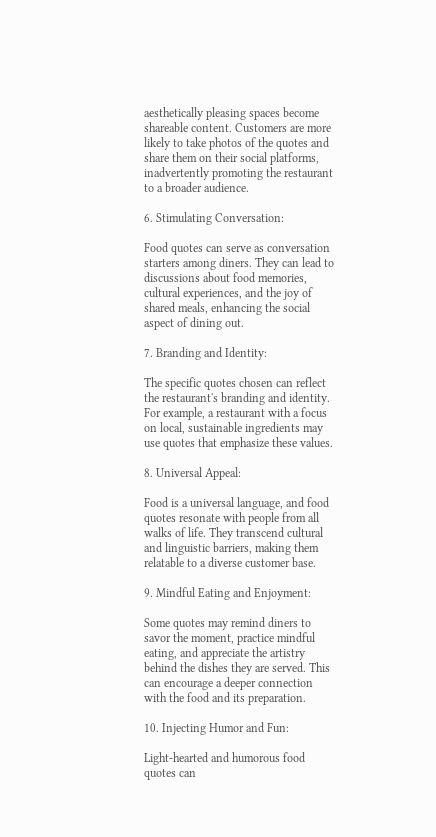aesthetically pleasing spaces become shareable content. Customers are more likely to take photos of the quotes and share them on their social platforms, inadvertently promoting the restaurant to a broader audience.

6. Stimulating Conversation:

Food quotes can serve as conversation starters among diners. They can lead to discussions about food memories, cultural experiences, and the joy of shared meals, enhancing the social aspect of dining out.

7. Branding and Identity:

The specific quotes chosen can reflect the restaurant's branding and identity. For example, a restaurant with a focus on local, sustainable ingredients may use quotes that emphasize these values.

8. Universal Appeal:

Food is a universal language, and food quotes resonate with people from all walks of life. They transcend cultural and linguistic barriers, making them relatable to a diverse customer base.

9. Mindful Eating and Enjoyment:

Some quotes may remind diners to savor the moment, practice mindful eating, and appreciate the artistry behind the dishes they are served. This can encourage a deeper connection with the food and its preparation.

10. Injecting Humor and Fun:

Light-hearted and humorous food quotes can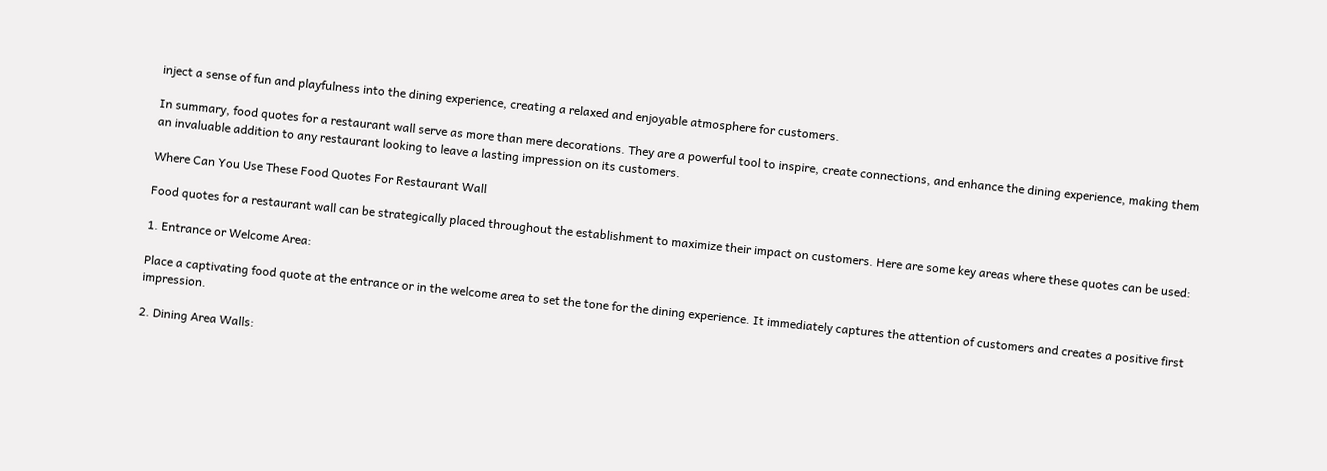inject a sense of fun and playfulness into the dining experience, creating a relaxed and enjoyable atmosphere for customers.

In summary, food quotes for a restaurant wall serve as more than mere decorations. They are a powerful tool to inspire, create connections, and enhance the dining experience, making them an invaluable addition to any restaurant looking to leave a lasting impression on its customers.

Where Can You Use These Food Quotes For Restaurant Wall

Food quotes for a restaurant wall can be strategically placed throughout the establishment to maximize their impact on customers. Here are some key areas where these quotes can be used:

1. Entrance or Welcome Area:

Place a captivating food quote at the entrance or in the welcome area to set the tone for the dining experience. It immediately captures the attention of customers and creates a positive first impression.

2. Dining Area Walls: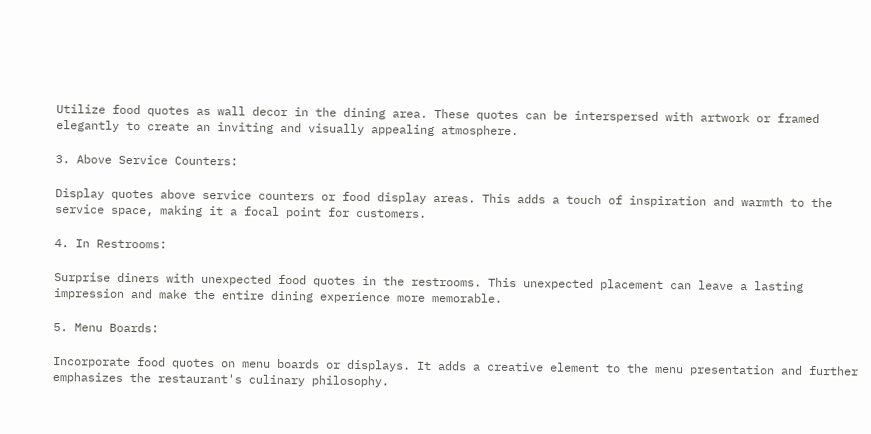Utilize food quotes as wall decor in the dining area. These quotes can be interspersed with artwork or framed elegantly to create an inviting and visually appealing atmosphere.

3. Above Service Counters:

Display quotes above service counters or food display areas. This adds a touch of inspiration and warmth to the service space, making it a focal point for customers.

4. In Restrooms:

Surprise diners with unexpected food quotes in the restrooms. This unexpected placement can leave a lasting impression and make the entire dining experience more memorable.

5. Menu Boards:

Incorporate food quotes on menu boards or displays. It adds a creative element to the menu presentation and further emphasizes the restaurant's culinary philosophy.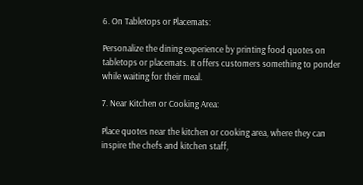6. On Tabletops or Placemats:

Personalize the dining experience by printing food quotes on tabletops or placemats. It offers customers something to ponder while waiting for their meal.

7. Near Kitchen or Cooking Area:

Place quotes near the kitchen or cooking area, where they can inspire the chefs and kitchen staff,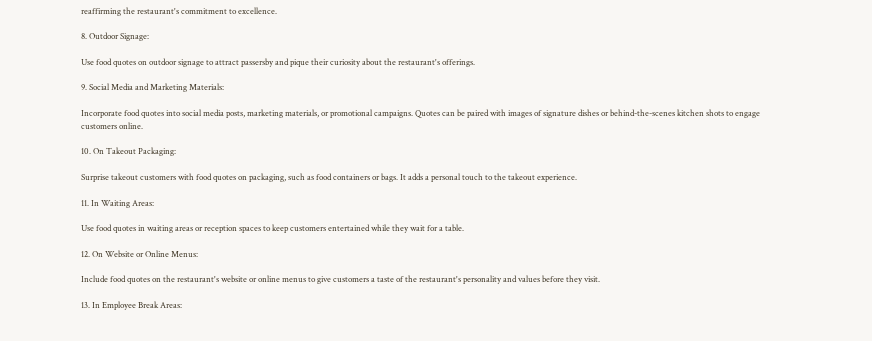reaffirming the restaurant's commitment to excellence.

8. Outdoor Signage:

Use food quotes on outdoor signage to attract passersby and pique their curiosity about the restaurant's offerings.

9. Social Media and Marketing Materials:

Incorporate food quotes into social media posts, marketing materials, or promotional campaigns. Quotes can be paired with images of signature dishes or behind-the-scenes kitchen shots to engage customers online.

10. On Takeout Packaging:

Surprise takeout customers with food quotes on packaging, such as food containers or bags. It adds a personal touch to the takeout experience.

11. In Waiting Areas:

Use food quotes in waiting areas or reception spaces to keep customers entertained while they wait for a table.

12. On Website or Online Menus:

Include food quotes on the restaurant's website or online menus to give customers a taste of the restaurant's personality and values before they visit.

13. In Employee Break Areas: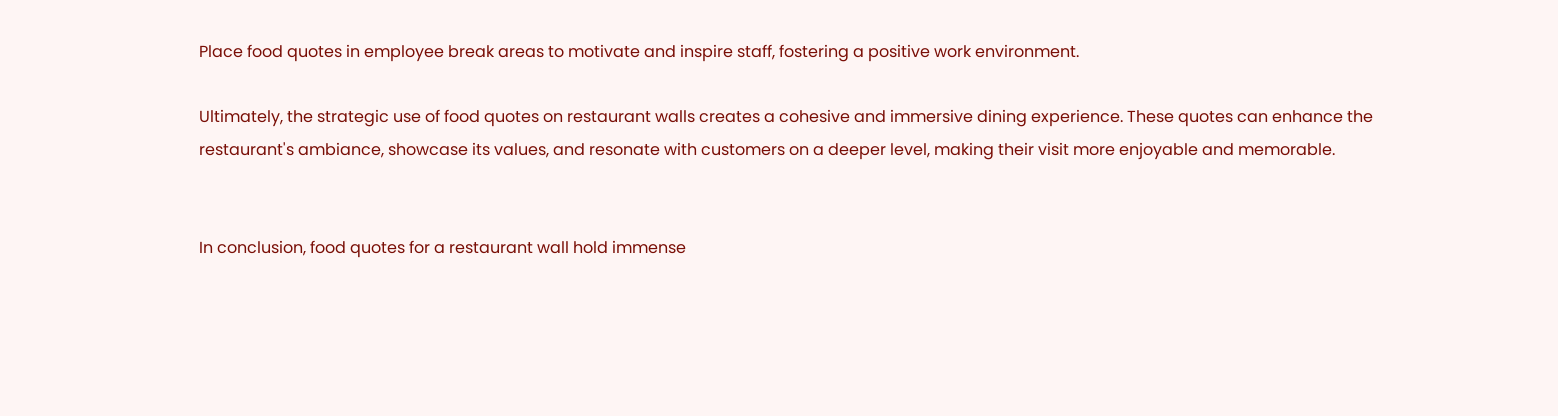Place food quotes in employee break areas to motivate and inspire staff, fostering a positive work environment.

Ultimately, the strategic use of food quotes on restaurant walls creates a cohesive and immersive dining experience. These quotes can enhance the restaurant's ambiance, showcase its values, and resonate with customers on a deeper level, making their visit more enjoyable and memorable.


In conclusion, food quotes for a restaurant wall hold immense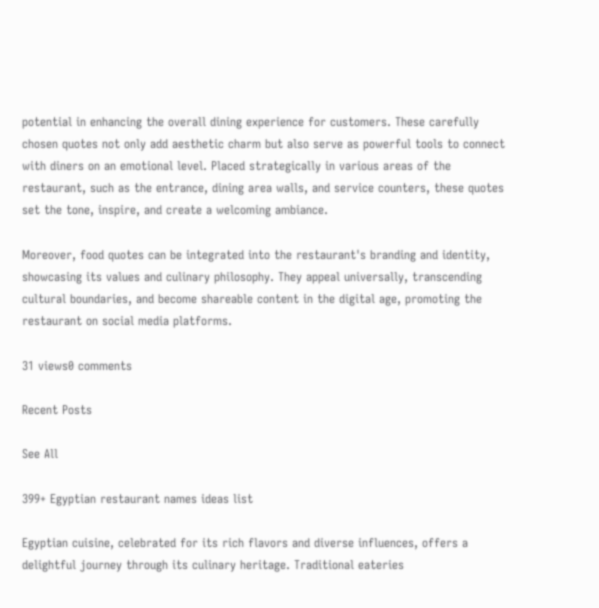potential in enhancing the overall dining experience for customers. These carefully chosen quotes not only add aesthetic charm but also serve as powerful tools to connect with diners on an emotional level. Placed strategically in various areas of the restaurant, such as the entrance, dining area walls, and service counters, these quotes set the tone, inspire, and create a welcoming ambiance.

Moreover, food quotes can be integrated into the restaurant's branding and identity, showcasing its values and culinary philosophy. They appeal universally, transcending cultural boundaries, and become shareable content in the digital age, promoting the restaurant on social media platforms.

31 views0 comments

Recent Posts

See All

399+ Egyptian restaurant names ideas list

Egyptian cuisine, celebrated for its rich flavors and diverse influences, offers a delightful journey through its culinary heritage. Traditional eateries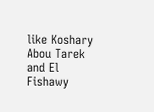like Koshary Abou Tarek and El Fishawy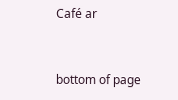Café ar


bottom of page